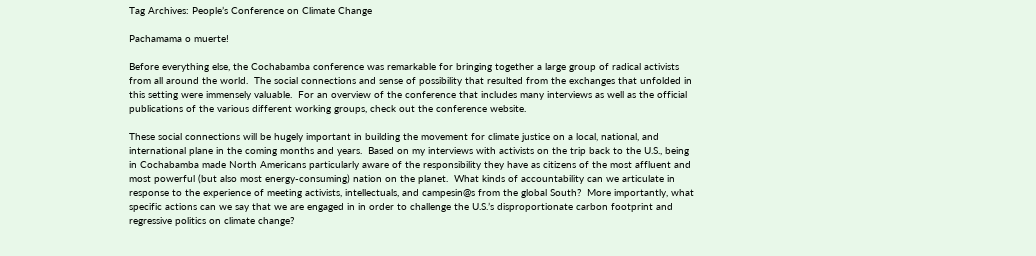Tag Archives: People’s Conference on Climate Change

Pachamama o muerte!

Before everything else, the Cochabamba conference was remarkable for bringing together a large group of radical activists from all around the world.  The social connections and sense of possibility that resulted from the exchanges that unfolded in this setting were immensely valuable.  For an overview of the conference that includes many interviews as well as the official publications of the various different working groups, check out the conference website.

These social connections will be hugely important in building the movement for climate justice on a local, national, and international plane in the coming months and years.  Based on my interviews with activists on the trip back to the U.S., being in Cochabamba made North Americans particularly aware of the responsibility they have as citizens of the most affluent and most powerful (but also most energy-consuming) nation on the planet.  What kinds of accountability can we articulate in response to the experience of meeting activists, intellectuals, and campesin@s from the global South?  More importantly, what specific actions can we say that we are engaged in in order to challenge the U.S.’s disproportionate carbon footprint and regressive politics on climate change?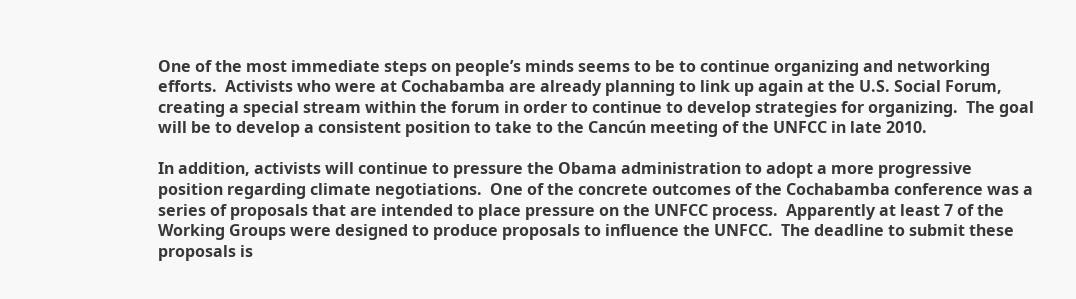One of the most immediate steps on people’s minds seems to be to continue organizing and networking efforts.  Activists who were at Cochabamba are already planning to link up again at the U.S. Social Forum, creating a special stream within the forum in order to continue to develop strategies for organizing.  The goal will be to develop a consistent position to take to the Cancún meeting of the UNFCC in late 2010.

In addition, activists will continue to pressure the Obama administration to adopt a more progressive position regarding climate negotiations.  One of the concrete outcomes of the Cochabamba conference was a series of proposals that are intended to place pressure on the UNFCC process.  Apparently at least 7 of the Working Groups were designed to produce proposals to influence the UNFCC.  The deadline to submit these proposals is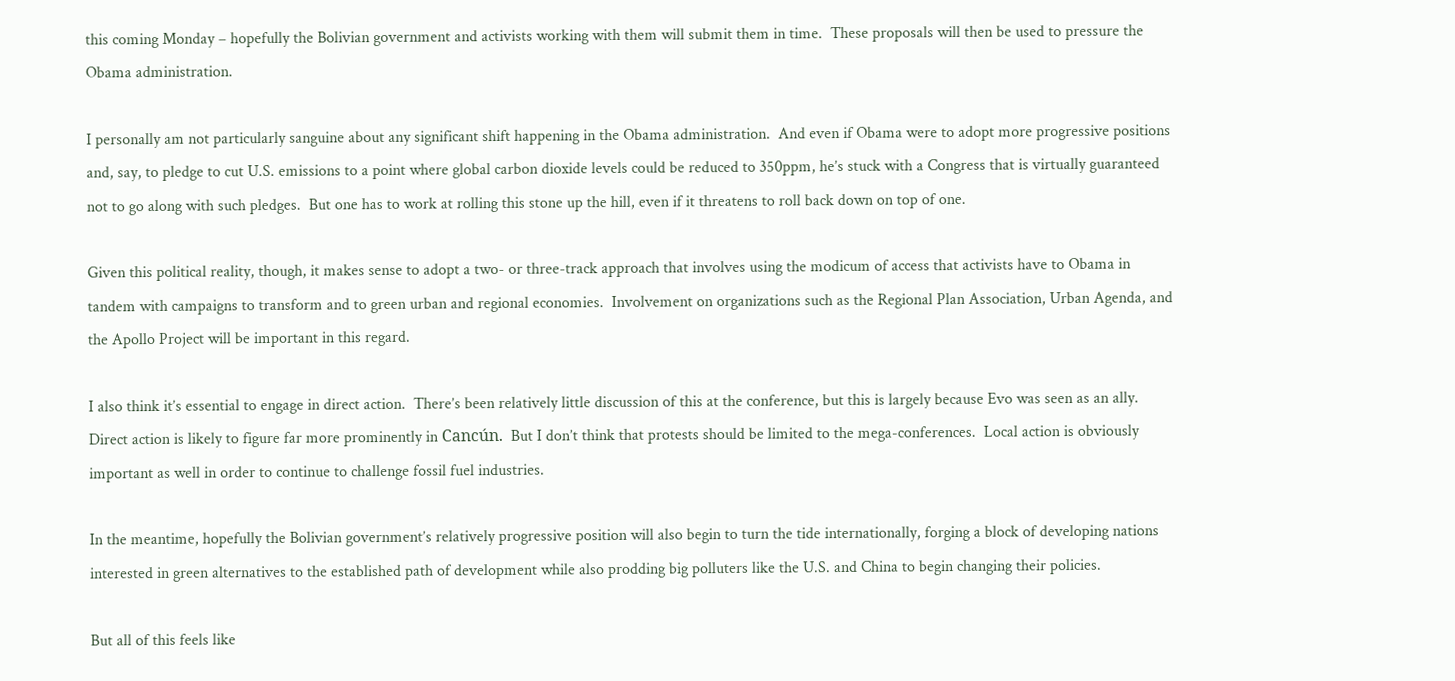this coming Monday – hopefully the Bolivian government and activists working with them will submit them in time.  These proposals will then be used to pressure the Obama administration.

I personally am not particularly sanguine about any significant shift happening in the Obama administration.  And even if Obama were to adopt more progressive positions and, say, to pledge to cut U.S. emissions to a point where global carbon dioxide levels could be reduced to 350ppm, he’s stuck with a Congress that is virtually guaranteed not to go along with such pledges.  But one has to work at rolling this stone up the hill, even if it threatens to roll back down on top of one.

Given this political reality, though, it makes sense to adopt a two- or three-track approach that involves using the modicum of access that activists have to Obama in tandem with campaigns to transform and to green urban and regional economies.  Involvement on organizations such as the Regional Plan Association, Urban Agenda, and the Apollo Project will be important in this regard.

I also think it’s essential to engage in direct action.  There’s been relatively little discussion of this at the conference, but this is largely because Evo was seen as an ally.  Direct action is likely to figure far more prominently in Cancún.  But I don’t think that protests should be limited to the mega-conferences.  Local action is obviously important as well in order to continue to challenge fossil fuel industries.

In the meantime, hopefully the Bolivian government’s relatively progressive position will also begin to turn the tide internationally, forging a block of developing nations interested in green alternatives to the established path of development while also prodding big polluters like the U.S. and China to begin changing their policies.

But all of this feels like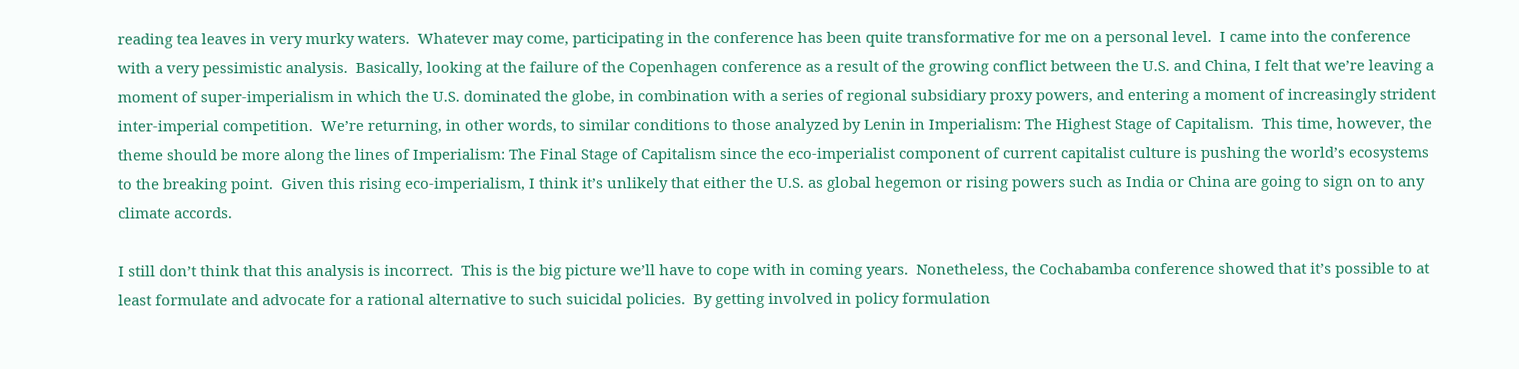reading tea leaves in very murky waters.  Whatever may come, participating in the conference has been quite transformative for me on a personal level.  I came into the conference with a very pessimistic analysis.  Basically, looking at the failure of the Copenhagen conference as a result of the growing conflict between the U.S. and China, I felt that we’re leaving a moment of super-imperialism in which the U.S. dominated the globe, in combination with a series of regional subsidiary proxy powers, and entering a moment of increasingly strident inter-imperial competition.  We’re returning, in other words, to similar conditions to those analyzed by Lenin in Imperialism: The Highest Stage of Capitalism.  This time, however, the theme should be more along the lines of Imperialism: The Final Stage of Capitalism since the eco-imperialist component of current capitalist culture is pushing the world’s ecosystems to the breaking point.  Given this rising eco-imperialism, I think it’s unlikely that either the U.S. as global hegemon or rising powers such as India or China are going to sign on to any climate accords.

I still don’t think that this analysis is incorrect.  This is the big picture we’ll have to cope with in coming years.  Nonetheless, the Cochabamba conference showed that it’s possible to at least formulate and advocate for a rational alternative to such suicidal policies.  By getting involved in policy formulation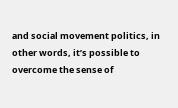and social movement politics, in other words, it’s possible to overcome the sense of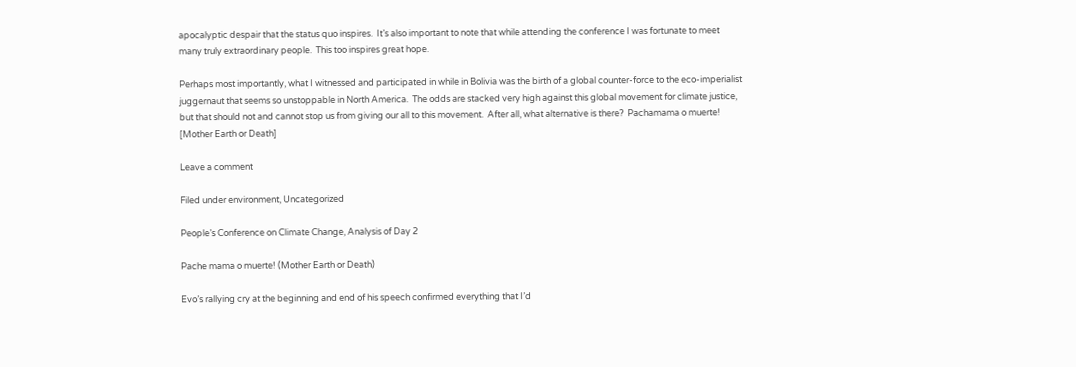apocalyptic despair that the status quo inspires.  It’s also important to note that while attending the conference I was fortunate to meet many truly extraordinary people.  This too inspires great hope.

Perhaps most importantly, what I witnessed and participated in while in Bolivia was the birth of a global counter-force to the eco-imperialist juggernaut that seems so unstoppable in North America.  The odds are stacked very high against this global movement for climate justice, but that should not and cannot stop us from giving our all to this movement.  After all, what alternative is there?  Pachamama o muerte! [Mother Earth or Death]

Leave a comment

Filed under environment, Uncategorized

People’s Conference on Climate Change, Analysis of Day 2

Pache mama o muerte! (Mother Earth or Death)

Evo’s rallying cry at the beginning and end of his speech confirmed everything that I’d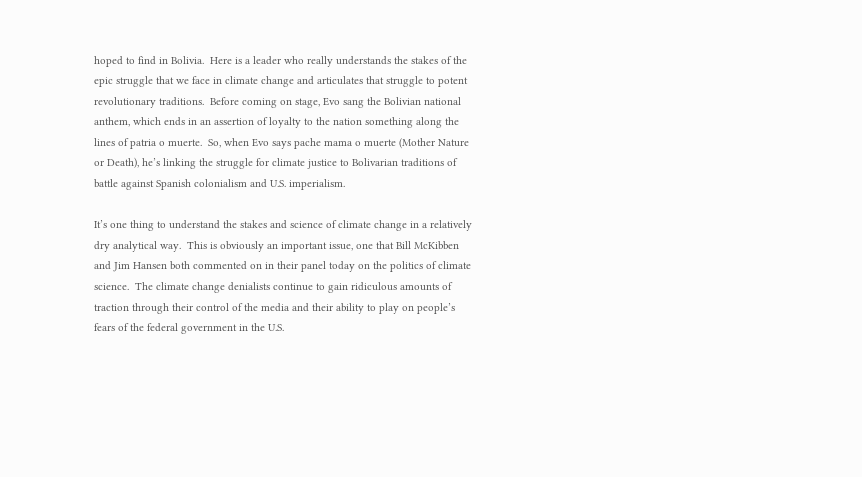hoped to find in Bolivia.  Here is a leader who really understands the stakes of the epic struggle that we face in climate change and articulates that struggle to potent revolutionary traditions.  Before coming on stage, Evo sang the Bolivian national anthem, which ends in an assertion of loyalty to the nation something along the lines of patria o muerte.  So, when Evo says pache mama o muerte (Mother Nature or Death), he’s linking the struggle for climate justice to Bolivarian traditions of battle against Spanish colonialism and U.S. imperialism.

It’s one thing to understand the stakes and science of climate change in a relatively dry analytical way.  This is obviously an important issue, one that Bill McKibben and Jim Hansen both commented on in their panel today on the politics of climate science.  The climate change denialists continue to gain ridiculous amounts of traction through their control of the media and their ability to play on people’s fears of the federal government in the U.S.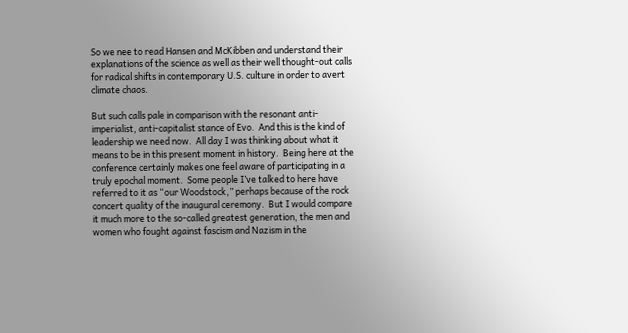So we nee to read Hansen and McKibben and understand their explanations of the science as well as their well thought-out calls for radical shifts in contemporary U.S. culture in order to avert climate chaos.

But such calls pale in comparison with the resonant anti-imperialist, anti-capitalist stance of Evo.  And this is the kind of leadership we need now.  All day I was thinking about what it means to be in this present moment in history.  Being here at the conference certainly makes one feel aware of participating in a truly epochal moment.  Some people I’ve talked to here have referred to it as “our Woodstock,” perhaps because of the rock concert quality of the inaugural ceremony.  But I would compare it much more to the so-called greatest generation, the men and women who fought against fascism and Nazism in the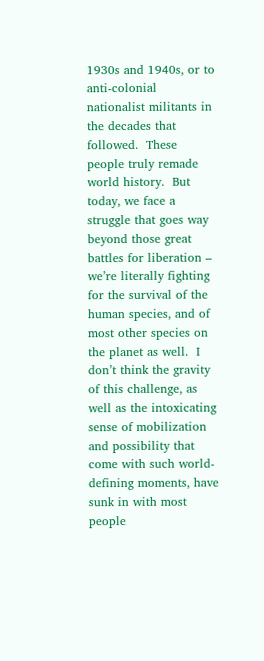1930s and 1940s, or to anti-colonial nationalist militants in the decades that followed.  These people truly remade world history.  But today, we face a struggle that goes way beyond those great battles for liberation –  we’re literally fighting for the survival of the human species, and of most other species on the planet as well.  I don’t think the gravity of this challenge, as well as the intoxicating sense of mobilization and possibility that come with such world-defining moments, have sunk in with most people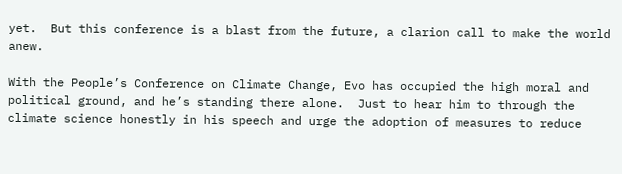yet.  But this conference is a blast from the future, a clarion call to make the world anew.

With the People’s Conference on Climate Change, Evo has occupied the high moral and political ground, and he’s standing there alone.  Just to hear him to through the climate science honestly in his speech and urge the adoption of measures to reduce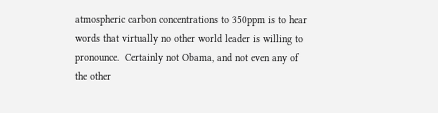atmospheric carbon concentrations to 350ppm is to hear words that virtually no other world leader is willing to pronounce.  Certainly not Obama, and not even any of the other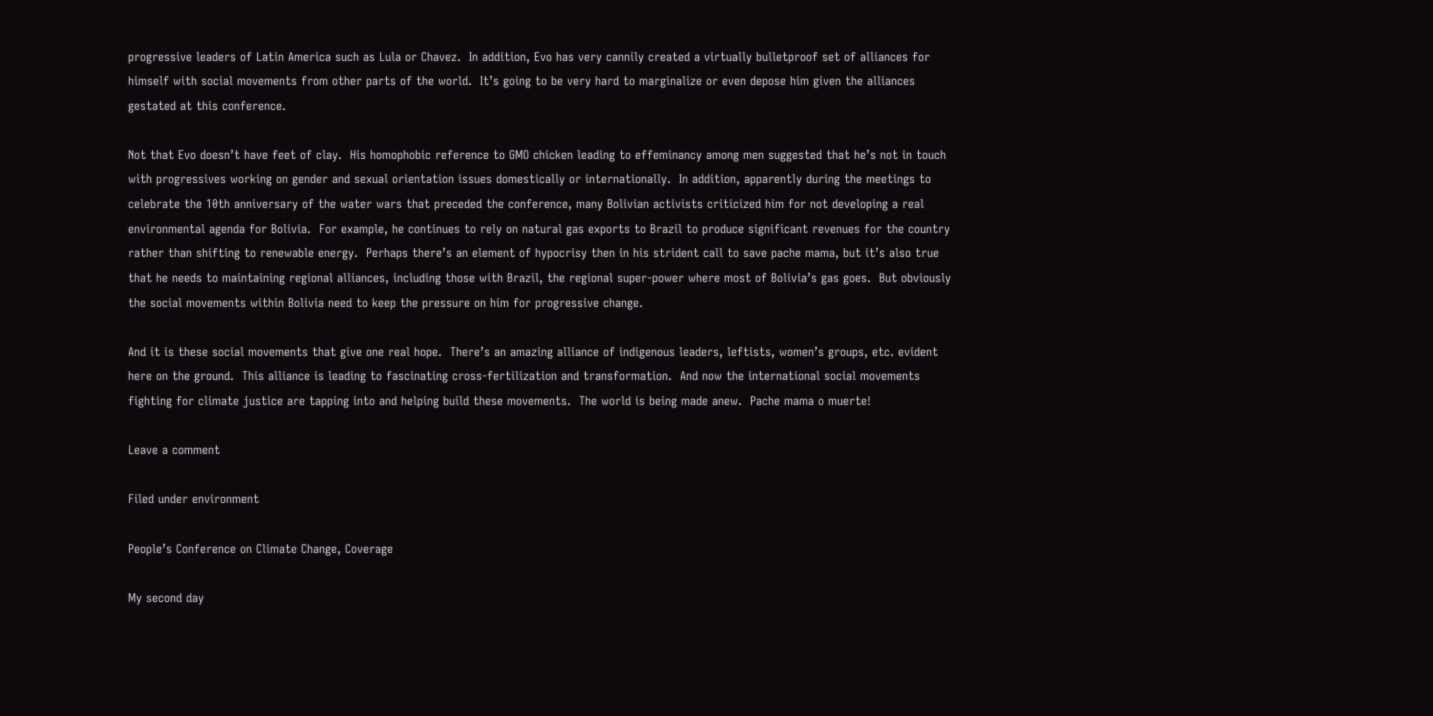progressive leaders of Latin America such as Lula or Chavez.  In addition, Evo has very cannily created a virtually bulletproof set of alliances for himself with social movements from other parts of the world.  It’s going to be very hard to marginalize or even depose him given the alliances gestated at this conference.

Not that Evo doesn’t have feet of clay.  His homophobic reference to GMO chicken leading to effeminancy among men suggested that he’s not in touch with progressives working on gender and sexual orientation issues domestically or internationally.  In addition, apparently during the meetings to celebrate the 10th anniversary of the water wars that preceded the conference, many Bolivian activists criticized him for not developing a real environmental agenda for Bolivia.  For example, he continues to rely on natural gas exports to Brazil to produce significant revenues for the country rather than shifting to renewable energy.  Perhaps there’s an element of hypocrisy then in his strident call to save pache mama, but it’s also true that he needs to maintaining regional alliances, including those with Brazil, the regional super-power where most of Bolivia’s gas goes.  But obviously the social movements within Bolivia need to keep the pressure on him for progressive change.

And it is these social movements that give one real hope.  There’s an amazing alliance of indigenous leaders, leftists, women’s groups, etc. evident here on the ground.  This alliance is leading to fascinating cross-fertilization and transformation.  And now the international social movements fighting for climate justice are tapping into and helping build these movements.  The world is being made anew.  Pache mama o muerte!

Leave a comment

Filed under environment

People’s Conference on Climate Change, Coverage

My second day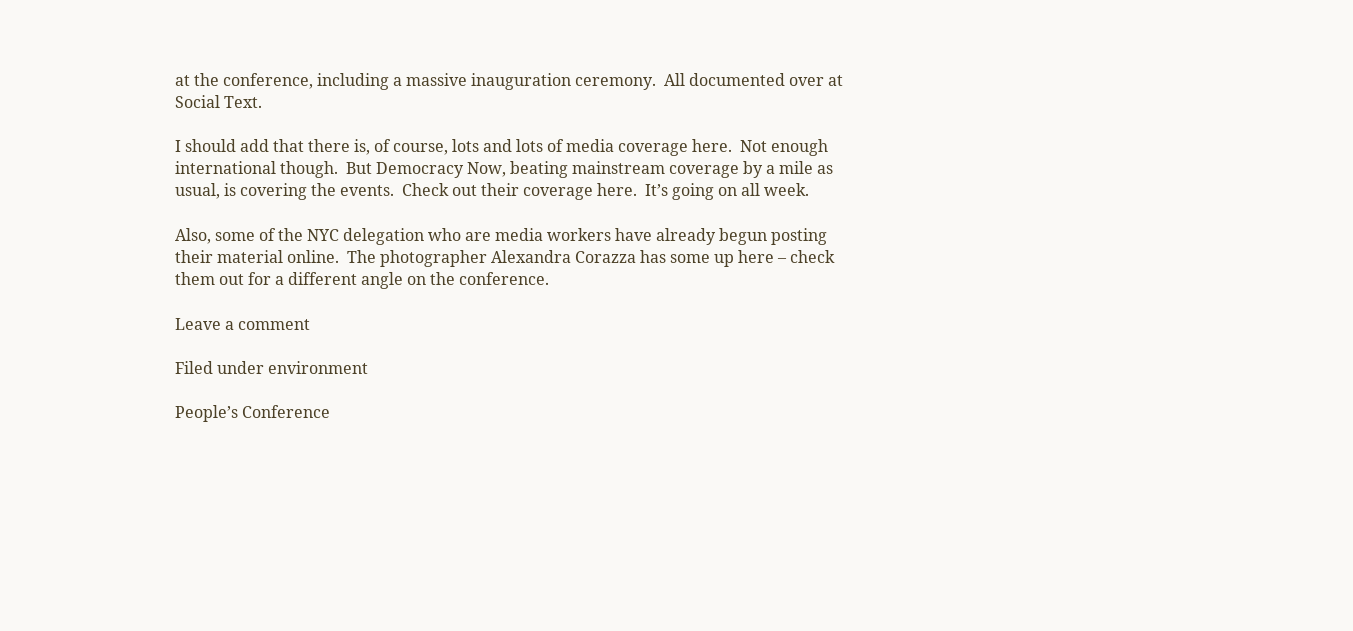at the conference, including a massive inauguration ceremony.  All documented over at Social Text.

I should add that there is, of course, lots and lots of media coverage here.  Not enough international though.  But Democracy Now, beating mainstream coverage by a mile as usual, is covering the events.  Check out their coverage here.  It’s going on all week.

Also, some of the NYC delegation who are media workers have already begun posting their material online.  The photographer Alexandra Corazza has some up here – check them out for a different angle on the conference.

Leave a comment

Filed under environment

People’s Conference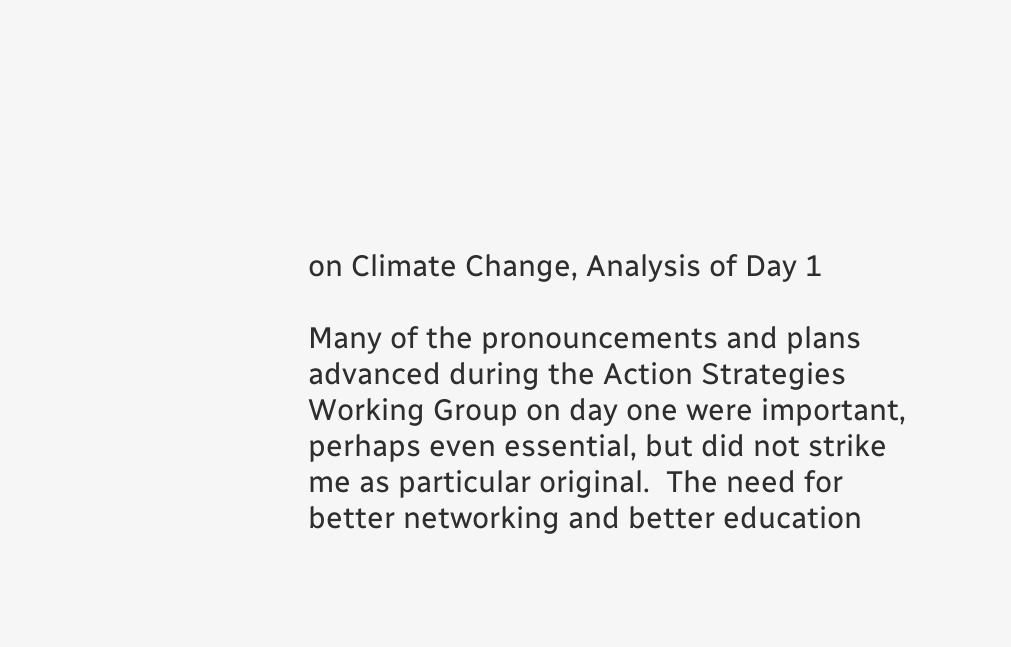on Climate Change, Analysis of Day 1

Many of the pronouncements and plans advanced during the Action Strategies Working Group on day one were important, perhaps even essential, but did not strike me as particular original.  The need for better networking and better education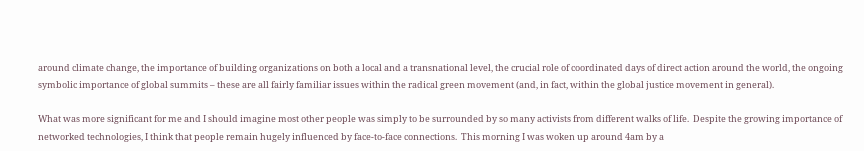around climate change, the importance of building organizations on both a local and a transnational level, the crucial role of coordinated days of direct action around the world, the ongoing symbolic importance of global summits – these are all fairly familiar issues within the radical green movement (and, in fact, within the global justice movement in general).

What was more significant for me and I should imagine most other people was simply to be surrounded by so many activists from different walks of life.  Despite the growing importance of networked technologies, I think that people remain hugely influenced by face-to-face connections.  This morning I was woken up around 4am by a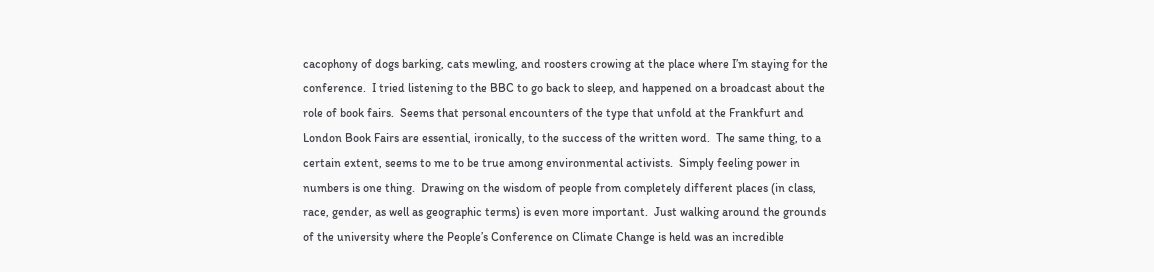cacophony of dogs barking, cats mewling, and roosters crowing at the place where I’m staying for the conference.  I tried listening to the BBC to go back to sleep, and happened on a broadcast about the role of book fairs.  Seems that personal encounters of the type that unfold at the Frankfurt and London Book Fairs are essential, ironically, to the success of the written word.  The same thing, to a certain extent, seems to me to be true among environmental activists.  Simply feeling power in numbers is one thing.  Drawing on the wisdom of people from completely different places (in class, race, gender, as well as geographic terms) is even more important.  Just walking around the grounds of the university where the People’s Conference on Climate Change is held was an incredible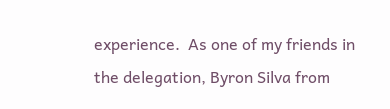experience.  As one of my friends in the delegation, Byron Silva from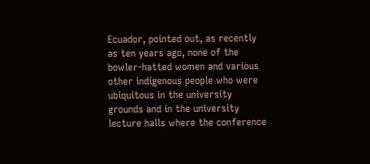Ecuador, pointed out, as recently as ten years ago, none of the bowler-hatted women and various other indigenous people who were ubiquitous in the university grounds and in the university lecture halls where the conference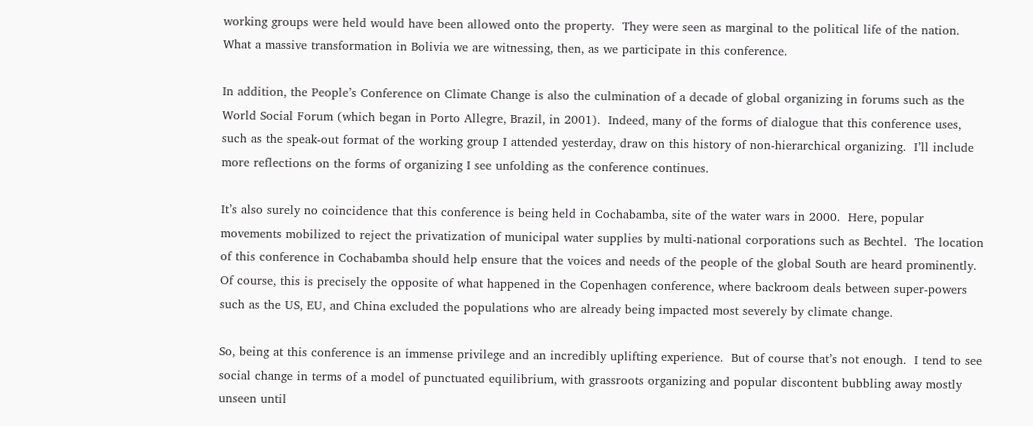working groups were held would have been allowed onto the property.  They were seen as marginal to the political life of the nation.  What a massive transformation in Bolivia we are witnessing, then, as we participate in this conference.

In addition, the People’s Conference on Climate Change is also the culmination of a decade of global organizing in forums such as the World Social Forum (which began in Porto Allegre, Brazil, in 2001).  Indeed, many of the forms of dialogue that this conference uses, such as the speak-out format of the working group I attended yesterday, draw on this history of non-hierarchical organizing.  I’ll include more reflections on the forms of organizing I see unfolding as the conference continues.

It’s also surely no coincidence that this conference is being held in Cochabamba, site of the water wars in 2000.  Here, popular movements mobilized to reject the privatization of municipal water supplies by multi-national corporations such as Bechtel.  The location of this conference in Cochabamba should help ensure that the voices and needs of the people of the global South are heard prominently.  Of course, this is precisely the opposite of what happened in the Copenhagen conference, where backroom deals between super-powers such as the US, EU, and China excluded the populations who are already being impacted most severely by climate change.

So, being at this conference is an immense privilege and an incredibly uplifting experience.  But of course that’s not enough.  I tend to see social change in terms of a model of punctuated equilibrium, with grassroots organizing and popular discontent bubbling away mostly unseen until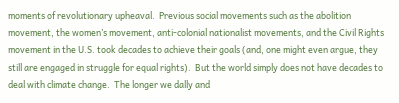moments of revolutionary upheaval.  Previous social movements such as the abolition movement, the women’s movement, anti-colonial nationalist movements, and the Civil Rights movement in the U.S. took decades to achieve their goals (and, one might even argue, they still are engaged in struggle for equal rights).  But the world simply does not have decades to deal with climate change.  The longer we dally and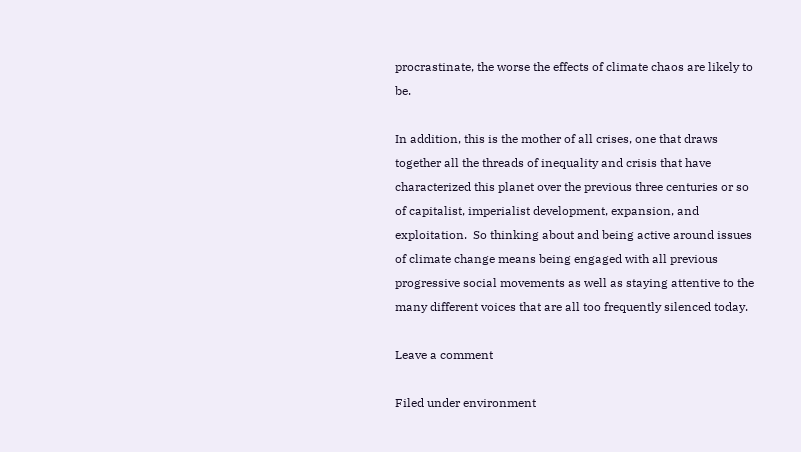procrastinate, the worse the effects of climate chaos are likely to be.

In addition, this is the mother of all crises, one that draws together all the threads of inequality and crisis that have characterized this planet over the previous three centuries or so of capitalist, imperialist development, expansion, and exploitation.  So thinking about and being active around issues of climate change means being engaged with all previous progressive social movements as well as staying attentive to the many different voices that are all too frequently silenced today.

Leave a comment

Filed under environment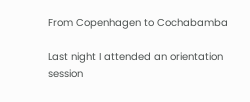From Copenhagen to Cochabamba

Last night I attended an orientation session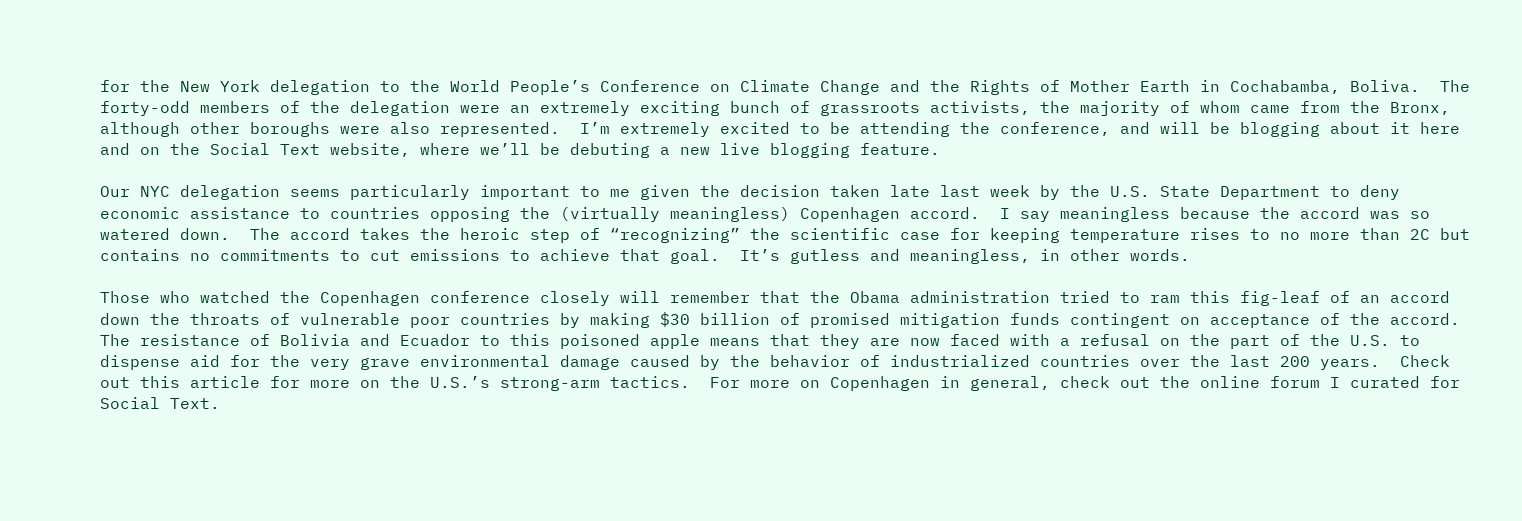for the New York delegation to the World People’s Conference on Climate Change and the Rights of Mother Earth in Cochabamba, Boliva.  The forty-odd members of the delegation were an extremely exciting bunch of grassroots activists, the majority of whom came from the Bronx, although other boroughs were also represented.  I’m extremely excited to be attending the conference, and will be blogging about it here and on the Social Text website, where we’ll be debuting a new live blogging feature.

Our NYC delegation seems particularly important to me given the decision taken late last week by the U.S. State Department to deny economic assistance to countries opposing the (virtually meaningless) Copenhagen accord.  I say meaningless because the accord was so watered down.  The accord takes the heroic step of “recognizing” the scientific case for keeping temperature rises to no more than 2C but contains no commitments to cut emissions to achieve that goal.  It’s gutless and meaningless, in other words.

Those who watched the Copenhagen conference closely will remember that the Obama administration tried to ram this fig-leaf of an accord down the throats of vulnerable poor countries by making $30 billion of promised mitigation funds contingent on acceptance of the accord.  The resistance of Bolivia and Ecuador to this poisoned apple means that they are now faced with a refusal on the part of the U.S. to dispense aid for the very grave environmental damage caused by the behavior of industrialized countries over the last 200 years.  Check out this article for more on the U.S.’s strong-arm tactics.  For more on Copenhagen in general, check out the online forum I curated for Social Text.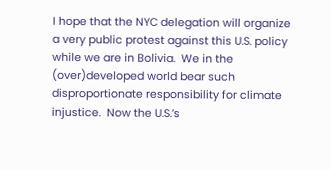I hope that the NYC delegation will organize a very public protest against this U.S. policy while we are in Bolivia.  We in the (over)developed world bear such disproportionate responsibility for climate injustice.  Now the U.S.’s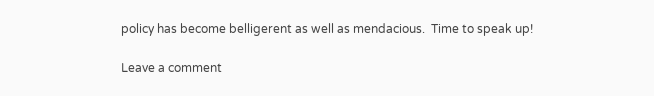policy has become belligerent as well as mendacious.  Time to speak up!

Leave a comment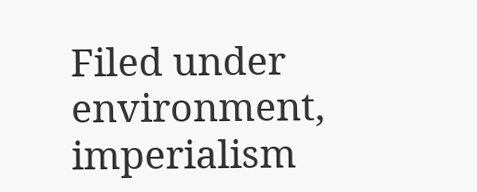Filed under environment, imperialism